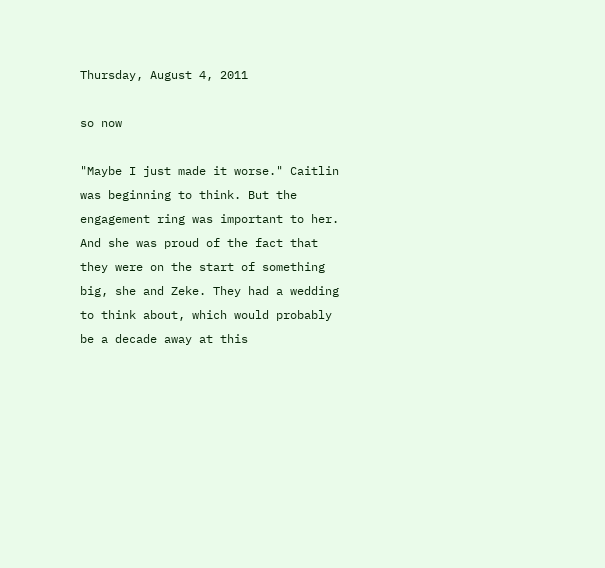Thursday, August 4, 2011

so now

"Maybe I just made it worse." Caitlin was beginning to think. But the engagement ring was important to her. And she was proud of the fact that they were on the start of something big, she and Zeke. They had a wedding to think about, which would probably be a decade away at this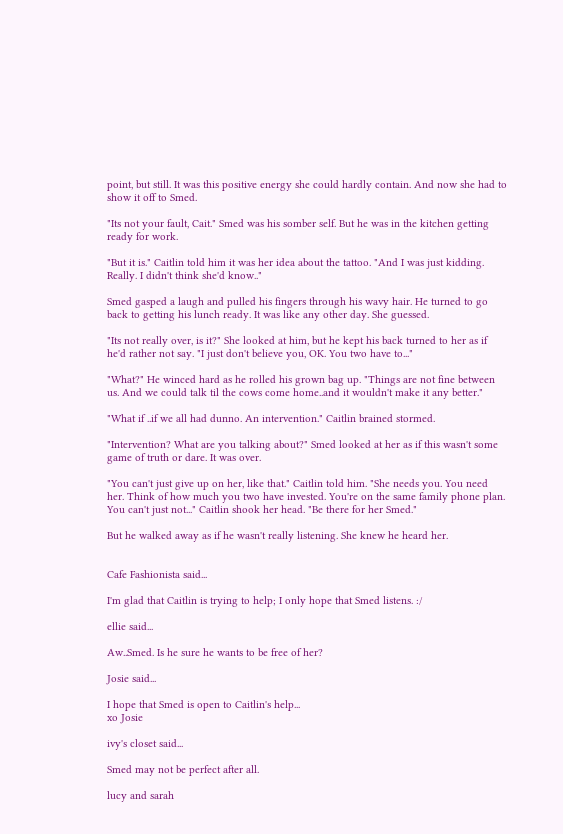point, but still. It was this positive energy she could hardly contain. And now she had to show it off to Smed.

"Its not your fault, Cait." Smed was his somber self. But he was in the kitchen getting ready for work.

"But it is." Caitlin told him it was her idea about the tattoo. "And I was just kidding. Really. I didn't think she'd know.."

Smed gasped a laugh and pulled his fingers through his wavy hair. He turned to go back to getting his lunch ready. It was like any other day. She guessed.

"Its not really over, is it?" She looked at him, but he kept his back turned to her as if he'd rather not say. "I just don't believe you, OK. You two have to..."

"What?" He winced hard as he rolled his grown bag up. "Things are not fine between us. And we could talk til the cows come home..and it wouldn't make it any better."

"What if ..if we all had dunno. An intervention." Caitlin brained stormed.

"Intervention? What are you talking about?" Smed looked at her as if this wasn't some game of truth or dare. It was over.

"You can't just give up on her, like that." Caitlin told him. "She needs you. You need her. Think of how much you two have invested. You're on the same family phone plan. You can't just not..." Caitlin shook her head. "Be there for her Smed."

But he walked away as if he wasn't really listening. She knew he heard her.


Cafe Fashionista said...

I'm glad that Caitlin is trying to help; I only hope that Smed listens. :/

ellie said...

Aw..Smed. Is he sure he wants to be free of her?

Josie said...

I hope that Smed is open to Caitlin's help...
xo Josie

ivy's closet said...

Smed may not be perfect after all.

lucy and sarah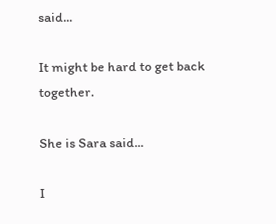said...

It might be hard to get back together.

She is Sara said...

I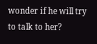wonder if he will try to talk to her?